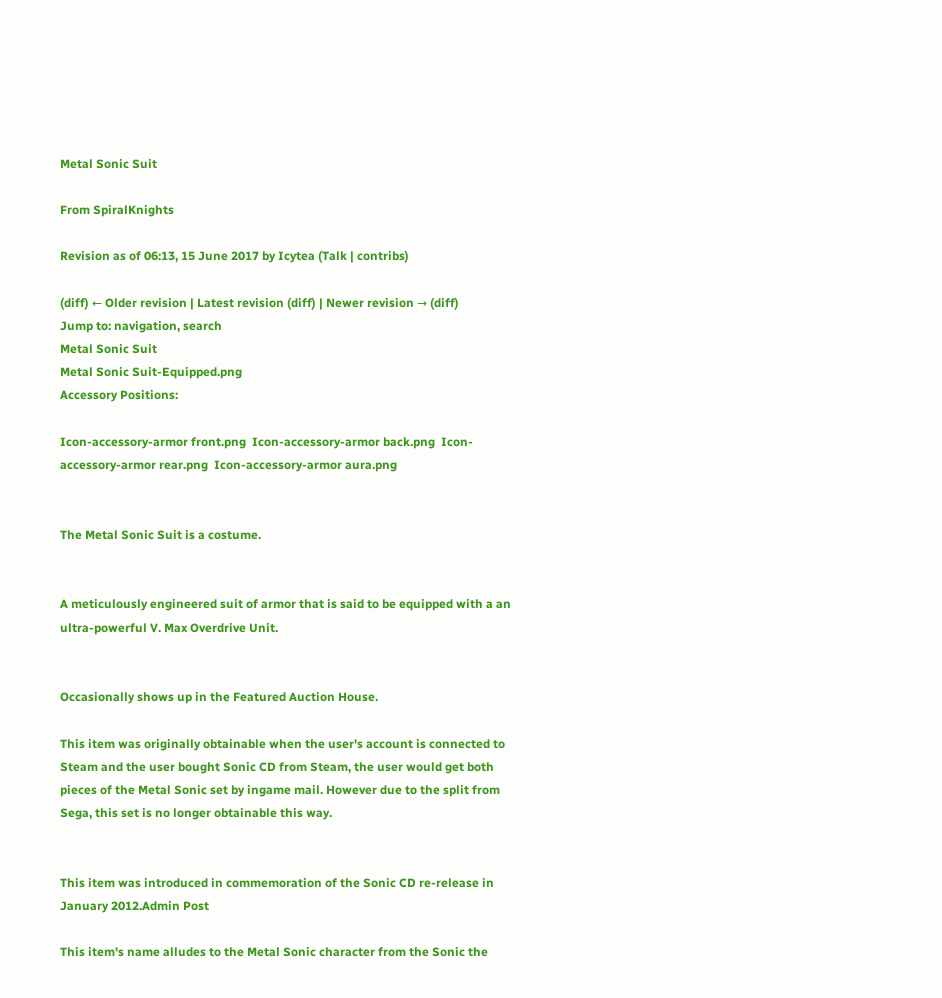Metal Sonic Suit

From SpiralKnights

Revision as of 06:13, 15 June 2017 by Icytea (Talk | contribs)

(diff) ← Older revision | Latest revision (diff) | Newer revision → (diff)
Jump to: navigation, search
Metal Sonic Suit
Metal Sonic Suit-Equipped.png
Accessory Positions:

Icon-accessory-armor front.png  Icon-accessory-armor back.png  Icon-accessory-armor rear.png  Icon-accessory-armor aura.png


The Metal Sonic Suit is a costume.


A meticulously engineered suit of armor that is said to be equipped with a an ultra-powerful V. Max Overdrive Unit.


Occasionally shows up in the Featured Auction House.

This item was originally obtainable when the user's account is connected to Steam and the user bought Sonic CD from Steam, the user would get both pieces of the Metal Sonic set by ingame mail. However due to the split from Sega, this set is no longer obtainable this way.


This item was introduced in commemoration of the Sonic CD re-release in January 2012.Admin Post

This item's name alludes to the Metal Sonic character from the Sonic the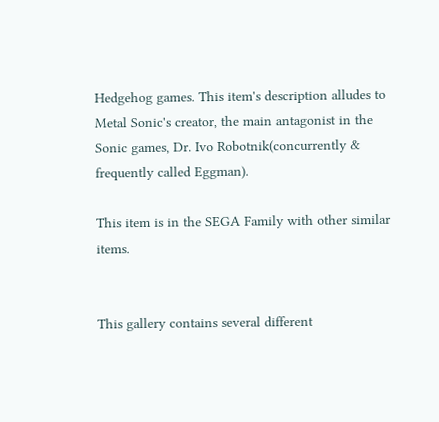Hedgehog games. This item's description alludes to Metal Sonic's creator, the main antagonist in the Sonic games, Dr. Ivo Robotnik(concurrently & frequently called Eggman).

This item is in the SEGA Family with other similar items.


This gallery contains several different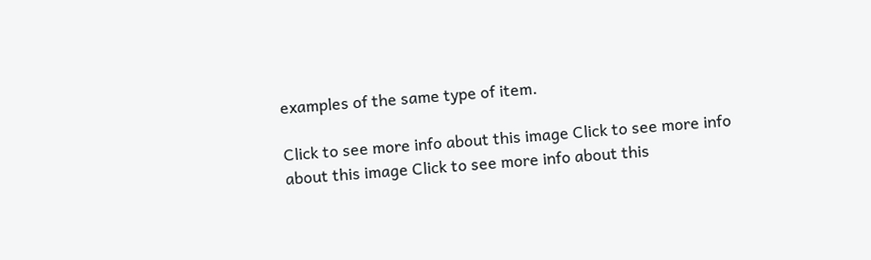examples of the same type of item.

Click to see more info about this image Click to see more info about this image Click to see more info about this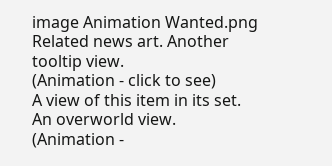image Animation Wanted.png
Related news art. Another tooltip view.
(Animation - click to see)
A view of this item in its set. An overworld view.
(Animation -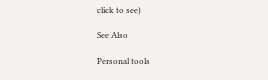click to see)

See Also

Personal tools